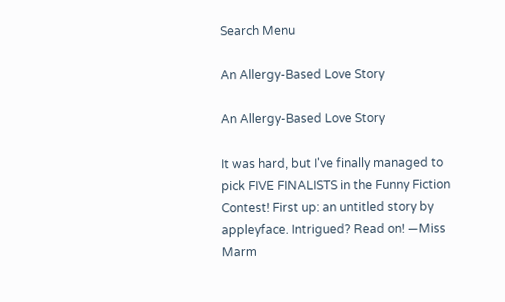Search Menu

An Allergy-Based Love Story

An Allergy-Based Love Story

It was hard, but I've finally managed to pick FIVE FINALISTS in the Funny Fiction Contest! First up: an untitled story by appleyface. Intrigued? Read on! —Miss Marm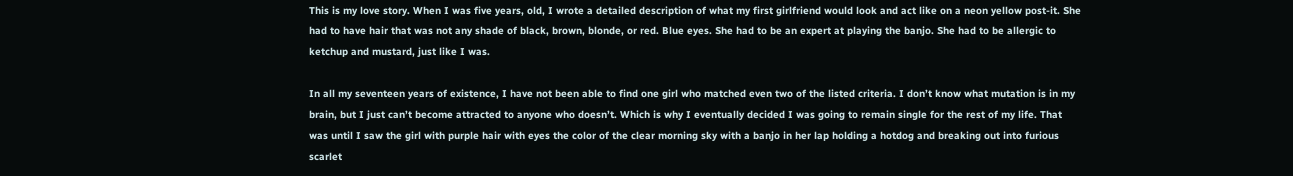This is my love story. When I was five years, old, I wrote a detailed description of what my first girlfriend would look and act like on a neon yellow post-it. She had to have hair that was not any shade of black, brown, blonde, or red. Blue eyes. She had to be an expert at playing the banjo. She had to be allergic to ketchup and mustard, just like I was.

In all my seventeen years of existence, I have not been able to find one girl who matched even two of the listed criteria. I don’t know what mutation is in my brain, but I just can’t become attracted to anyone who doesn’t. Which is why I eventually decided I was going to remain single for the rest of my life. That was until I saw the girl with purple hair with eyes the color of the clear morning sky with a banjo in her lap holding a hotdog and breaking out into furious scarlet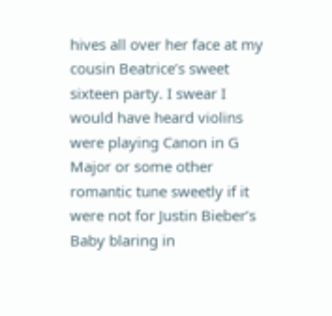hives all over her face at my cousin Beatrice’s sweet sixteen party. I swear I would have heard violins were playing Canon in G Major or some other romantic tune sweetly if it were not for Justin Bieber’s Baby blaring in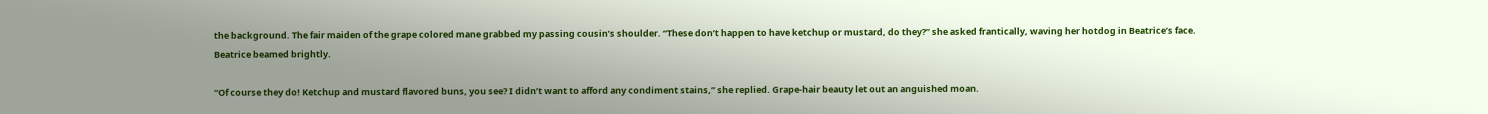the background. The fair maiden of the grape colored mane grabbed my passing cousin’s shoulder. “These don’t happen to have ketchup or mustard, do they?” she asked frantically, waving her hotdog in Beatrice’s face. Beatrice beamed brightly.

“Of course they do! Ketchup and mustard flavored buns, you see? I didn’t want to afford any condiment stains,” she replied. Grape-hair beauty let out an anguished moan.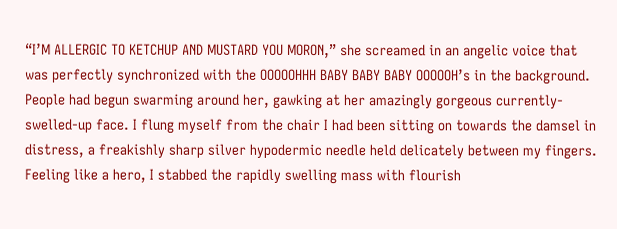“I’M ALLERGIC TO KETCHUP AND MUSTARD YOU MORON,” she screamed in an angelic voice that was perfectly synchronized with the OOOOOHHH BABY BABY BABY OOOOOH’s in the background. People had begun swarming around her, gawking at her amazingly gorgeous currently-swelled-up face. I flung myself from the chair I had been sitting on towards the damsel in distress, a freakishly sharp silver hypodermic needle held delicately between my fingers. Feeling like a hero, I stabbed the rapidly swelling mass with flourish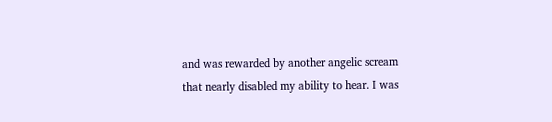and was rewarded by another angelic scream that nearly disabled my ability to hear. I was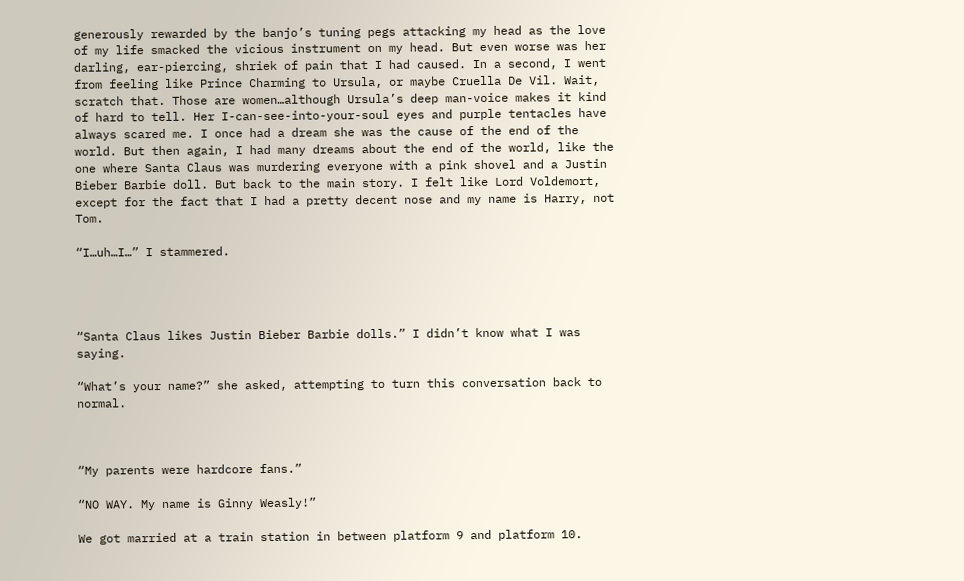generously rewarded by the banjo’s tuning pegs attacking my head as the love of my life smacked the vicious instrument on my head. But even worse was her darling, ear-piercing, shriek of pain that I had caused. In a second, I went from feeling like Prince Charming to Ursula, or maybe Cruella De Vil. Wait, scratch that. Those are women…although Ursula’s deep man-voice makes it kind of hard to tell. Her I-can-see-into-your-soul eyes and purple tentacles have always scared me. I once had a dream she was the cause of the end of the world. But then again, I had many dreams about the end of the world, like the one where Santa Claus was murdering everyone with a pink shovel and a Justin Bieber Barbie doll. But back to the main story. I felt like Lord Voldemort, except for the fact that I had a pretty decent nose and my name is Harry, not Tom.

“I…uh…I…” I stammered.




“Santa Claus likes Justin Bieber Barbie dolls.” I didn’t know what I was saying.

“What’s your name?” she asked, attempting to turn this conversation back to normal.



“My parents were hardcore fans.”

“NO WAY. My name is Ginny Weasly!”

We got married at a train station in between platform 9 and platform 10.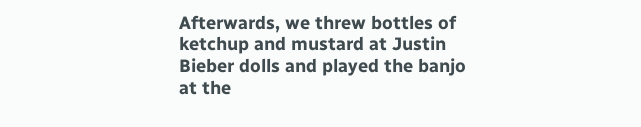Afterwards, we threw bottles of ketchup and mustard at Justin Bieber dolls and played the banjo at the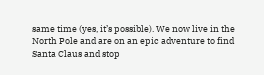same time (yes, it’s possible). We now live in the North Pole and are on an epic adventure to find Santa Claus and stop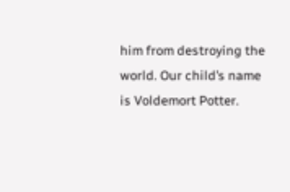him from destroying the world. Our child’s name is Voldemort Potter.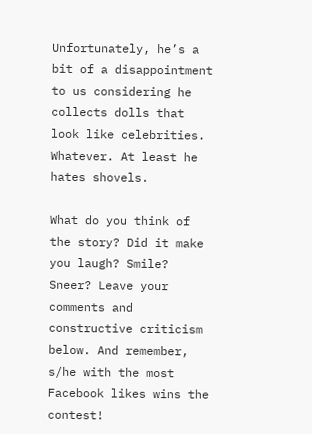Unfortunately, he’s a bit of a disappointment to us considering he collects dolls that look like celebrities. Whatever. At least he hates shovels.

What do you think of the story? Did it make you laugh? Smile? Sneer? Leave your comments and constructive criticism below. And remember, s/he with the most Facebook likes wins the contest!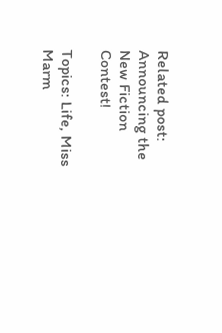Related post: Announcing the New Fiction Contest!

Topics: Life, Miss Marm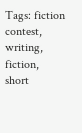Tags: fiction contest, writing, fiction, short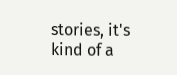stories, it's kind of a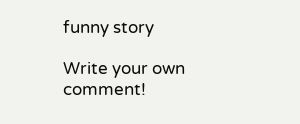funny story

Write your own comment!